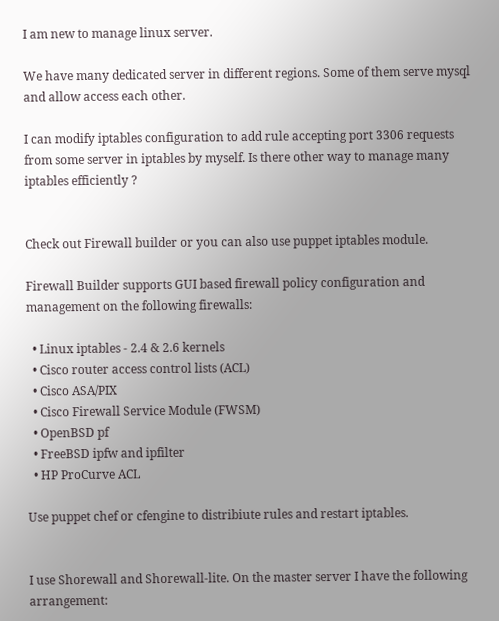I am new to manage linux server.

We have many dedicated server in different regions. Some of them serve mysql and allow access each other.

I can modify iptables configuration to add rule accepting port 3306 requests from some server in iptables by myself. Is there other way to manage many iptables efficiently ?


Check out Firewall builder or you can also use puppet iptables module.

Firewall Builder supports GUI based firewall policy configuration and management on the following firewalls:

  • Linux iptables - 2.4 & 2.6 kernels
  • Cisco router access control lists (ACL)
  • Cisco ASA/PIX
  • Cisco Firewall Service Module (FWSM)
  • OpenBSD pf
  • FreeBSD ipfw and ipfilter
  • HP ProCurve ACL

Use puppet chef or cfengine to distribiute rules and restart iptables.


I use Shorewall and Shorewall-lite. On the master server I have the following arrangement: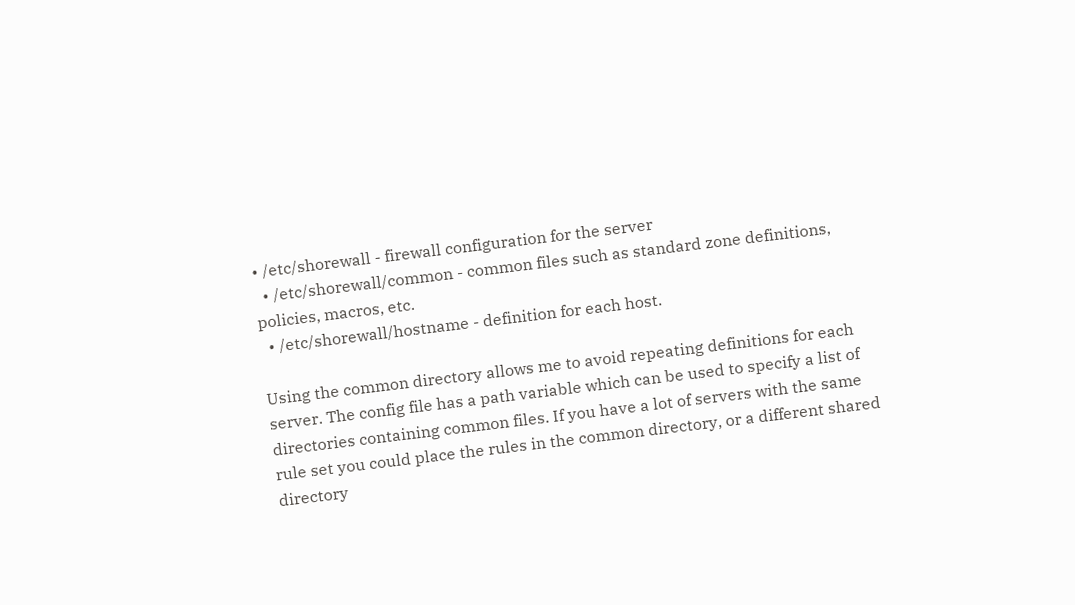• /etc/shorewall - firewall configuration for the server
  • /etc/shorewall/common - common files such as standard zone definitions, policies, macros, etc.
  • /etc/shorewall/hostname - definition for each host.

Using the common directory allows me to avoid repeating definitions for each server. The config file has a path variable which can be used to specify a list of directories containing common files. If you have a lot of servers with the same rule set you could place the rules in the common directory, or a different shared directory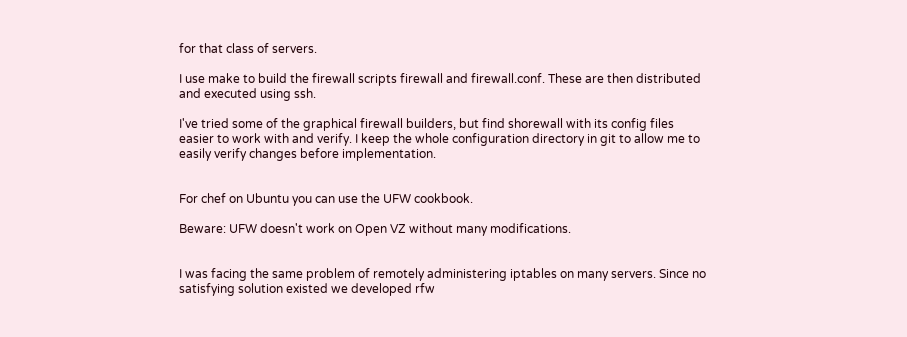for that class of servers.

I use make to build the firewall scripts firewall and firewall.conf. These are then distributed and executed using ssh.

I've tried some of the graphical firewall builders, but find shorewall with its config files easier to work with and verify. I keep the whole configuration directory in git to allow me to easily verify changes before implementation.


For chef on Ubuntu you can use the UFW cookbook.

Beware: UFW doesn't work on Open VZ without many modifications.


I was facing the same problem of remotely administering iptables on many servers. Since no satisfying solution existed we developed rfw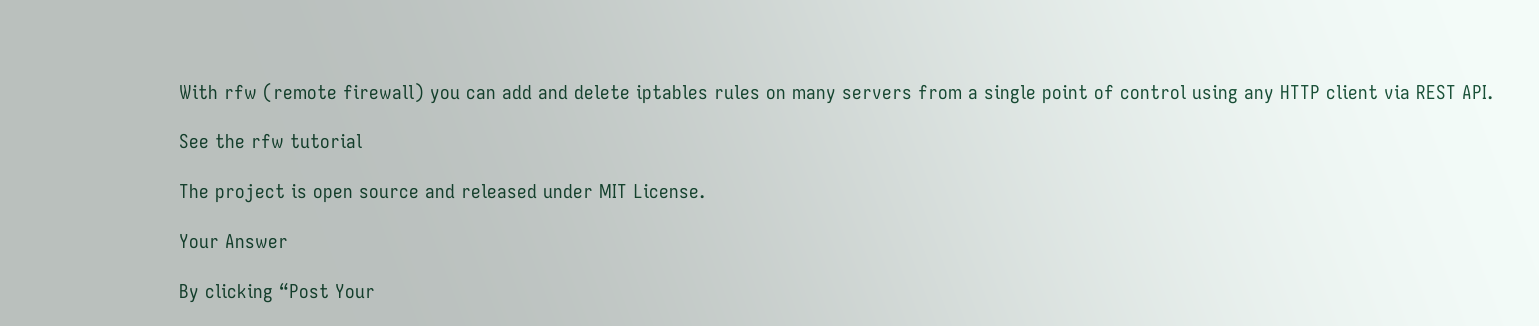With rfw (remote firewall) you can add and delete iptables rules on many servers from a single point of control using any HTTP client via REST API.

See the rfw tutorial

The project is open source and released under MIT License.

Your Answer

By clicking “Post Your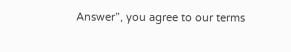Answer”, you agree to our terms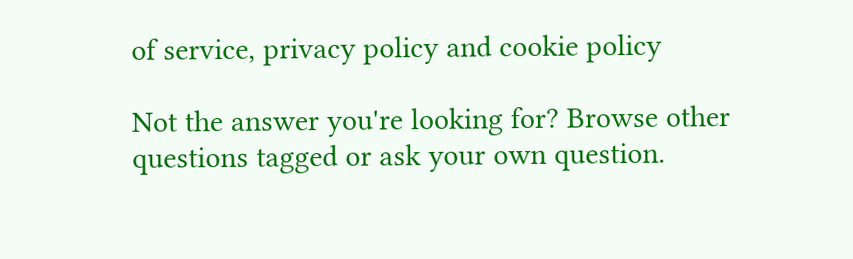of service, privacy policy and cookie policy

Not the answer you're looking for? Browse other questions tagged or ask your own question.